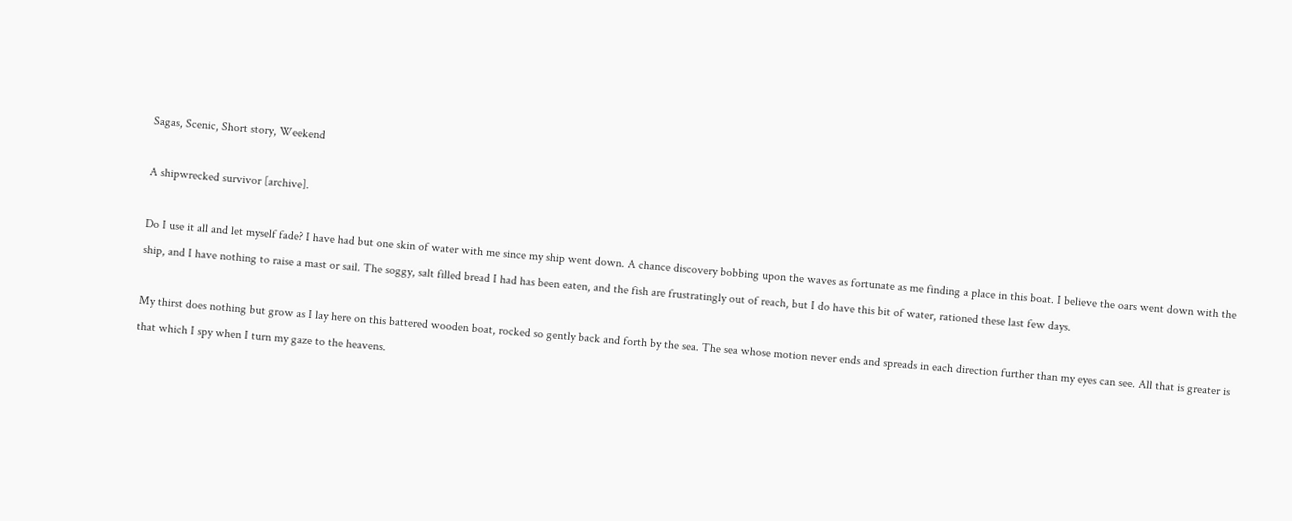Sagas, Scenic, Short story, Weekend

A shipwrecked survivor [archive].

Do I use it all and let myself fade? I have had but one skin of water with me since my ship went down. A chance discovery bobbing upon the waves as fortunate as me finding a place in this boat. I believe the oars went down with the ship, and I have nothing to raise a mast or sail. The soggy, salt filled bread I had has been eaten, and the fish are frustratingly out of reach, but I do have this bit of water, rationed these last few days.

My thirst does nothing but grow as I lay here on this battered wooden boat, rocked so gently back and forth by the sea. The sea whose motion never ends and spreads in each direction further than my eyes can see. All that is greater is that which I spy when I turn my gaze to the heavens.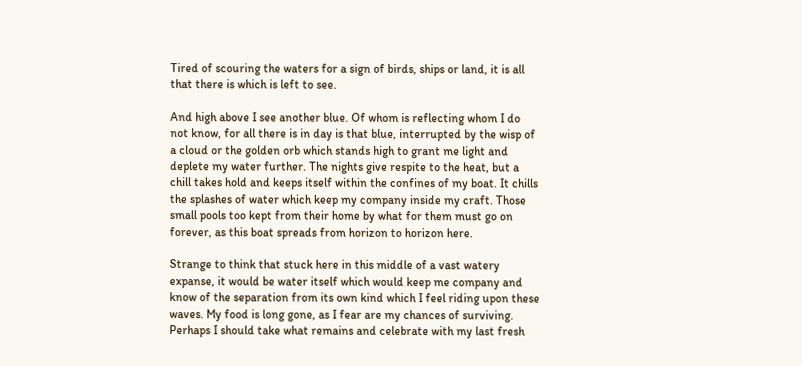Tired of scouring the waters for a sign of birds, ships or land, it is all that there is which is left to see.

And high above I see another blue. Of whom is reflecting whom I do not know, for all there is in day is that blue, interrupted by the wisp of a cloud or the golden orb which stands high to grant me light and deplete my water further. The nights give respite to the heat, but a chill takes hold and keeps itself within the confines of my boat. It chills the splashes of water which keep my company inside my craft. Those small pools too kept from their home by what for them must go on forever, as this boat spreads from horizon to horizon here.

Strange to think that stuck here in this middle of a vast watery expanse, it would be water itself which would keep me company and know of the separation from its own kind which I feel riding upon these waves. My food is long gone, as I fear are my chances of surviving. Perhaps I should take what remains and celebrate with my last fresh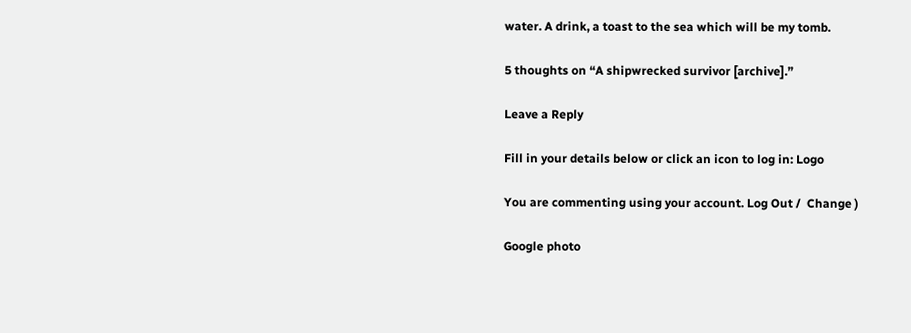water. A drink, a toast to the sea which will be my tomb.

5 thoughts on “A shipwrecked survivor [archive].”

Leave a Reply

Fill in your details below or click an icon to log in: Logo

You are commenting using your account. Log Out /  Change )

Google photo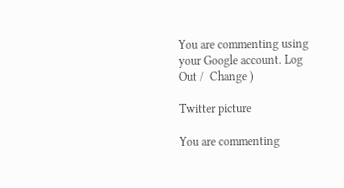You are commenting using your Google account. Log Out /  Change )

Twitter picture

You are commenting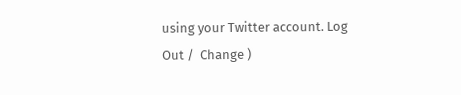using your Twitter account. Log Out /  Change )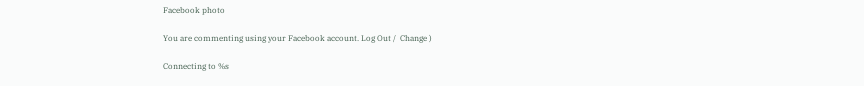Facebook photo

You are commenting using your Facebook account. Log Out /  Change )

Connecting to %s